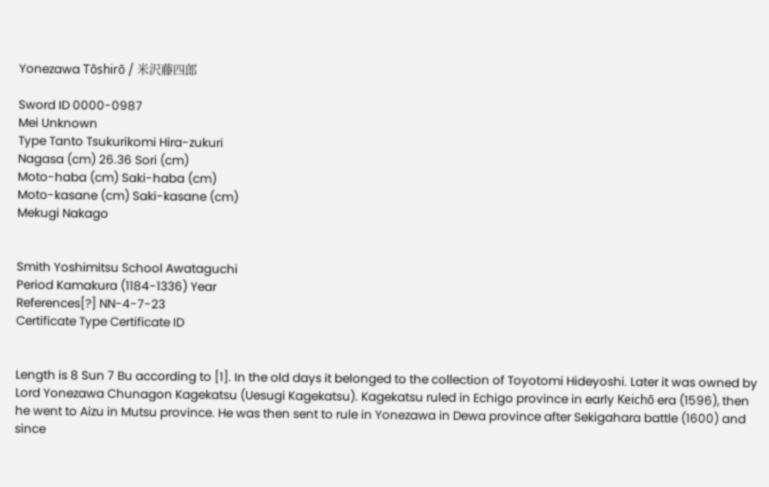Yonezawa Tōshirō / 米沢藤四郎

Sword ID 0000-0987
Mei Unknown
Type Tanto Tsukurikomi Hira-zukuri
Nagasa (cm) 26.36 Sori (cm)
Moto-haba (cm) Saki-haba (cm)
Moto-kasane (cm) Saki-kasane (cm)
Mekugi Nakago


Smith Yoshimitsu School Awataguchi
Period Kamakura (1184-1336) Year
References[?] NN-4-7-23
Certificate Type Certificate ID


Length is 8 Sun 7 Bu according to [1]. In the old days it belonged to the collection of Toyotomi Hideyoshi. Later it was owned by Lord Yonezawa Chunagon Kagekatsu (Uesugi Kagekatsu). Kagekatsu ruled in Echigo province in early Keichō era (1596), then he went to Aizu in Mutsu province. He was then sent to rule in Yonezawa in Dewa province after Sekigahara battle (1600) and since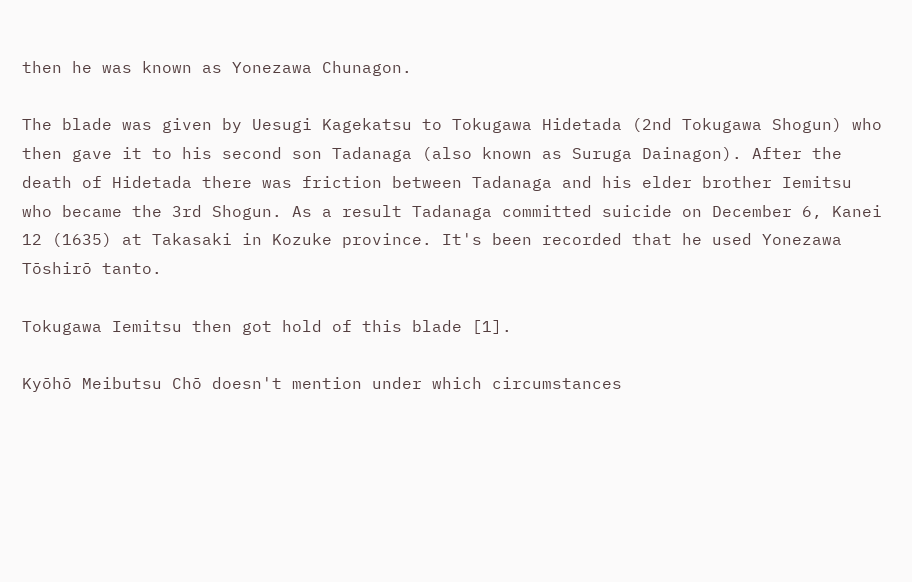then he was known as Yonezawa Chunagon.

The blade was given by Uesugi Kagekatsu to Tokugawa Hidetada (2nd Tokugawa Shogun) who then gave it to his second son Tadanaga (also known as Suruga Dainagon). After the death of Hidetada there was friction between Tadanaga and his elder brother Iemitsu who became the 3rd Shogun. As a result Tadanaga committed suicide on December 6, Kanei 12 (1635) at Takasaki in Kozuke province. It's been recorded that he used Yonezawa Tōshirō tanto.

Tokugawa Iemitsu then got hold of this blade [1].

Kyōhō Meibutsu Chō doesn't mention under which circumstances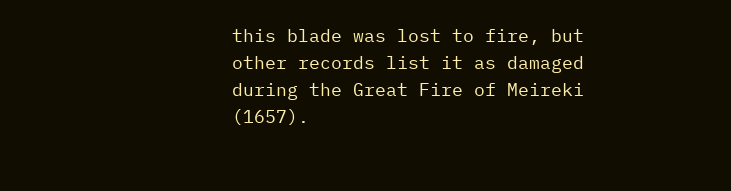this blade was lost to fire, but other records list it as damaged during the Great Fire of Meireki (1657).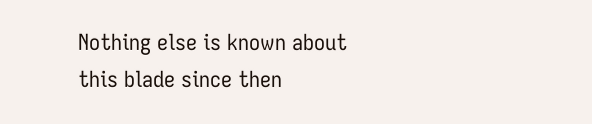Nothing else is known about this blade since then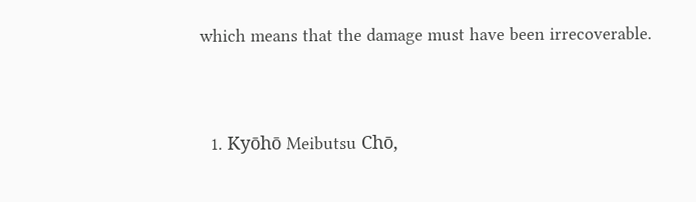which means that the damage must have been irrecoverable.


  1. Kyōhō Meibutsu Chō,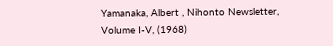Yamanaka, Albert , Nihonto Newsletter, Volume I-V, (1968)